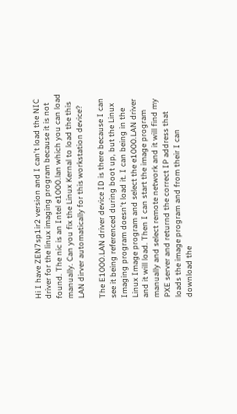Hi I have ZEN7sp1ir2 version and I can't load the NIC driver for the linux imaging program because it is not found. The nic is an Intel e1000.lan which you can load manually. Can you fix the Linux Kernal to load the this LAN dirver automatically for this workstation device?

The E1000.LAN driver device ID is there because I can see it being referenced during boot up, but the Linux Imaging program doesn't load it. I can being in the Linux Image program and select the e1000.LAN driver and it will load. Then I can start the image program manually and select remote network and it will find my PXE server and returnd the correct IP address that loads the image program and from their I can download the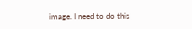image. I need to do this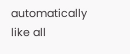automatically like all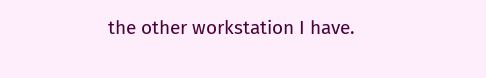the other workstation I have.